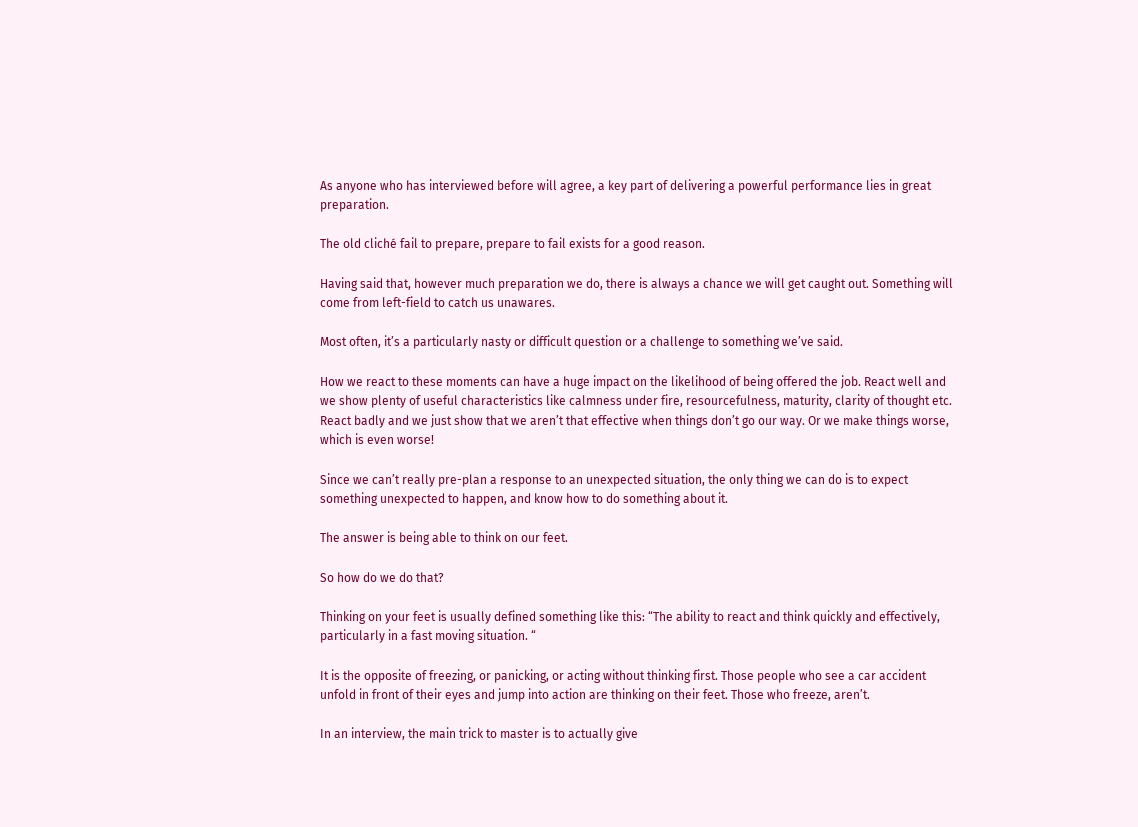As anyone who has interviewed before will agree, a key part of delivering a powerful performance lies in great preparation.

The old cliché fail to prepare, prepare to fail exists for a good reason.

Having said that, however much preparation we do, there is always a chance we will get caught out. Something will come from left-field to catch us unawares.

Most often, it’s a particularly nasty or difficult question or a challenge to something we’ve said.

How we react to these moments can have a huge impact on the likelihood of being offered the job. React well and we show plenty of useful characteristics like calmness under fire, resourcefulness, maturity, clarity of thought etc. React badly and we just show that we aren’t that effective when things don’t go our way. Or we make things worse, which is even worse!

Since we can’t really pre-plan a response to an unexpected situation, the only thing we can do is to expect something unexpected to happen, and know how to do something about it.

The answer is being able to think on our feet.

So how do we do that?

Thinking on your feet is usually defined something like this: “The ability to react and think quickly and effectively, particularly in a fast moving situation. “

It is the opposite of freezing, or panicking, or acting without thinking first. Those people who see a car accident unfold in front of their eyes and jump into action are thinking on their feet. Those who freeze, aren’t.

In an interview, the main trick to master is to actually give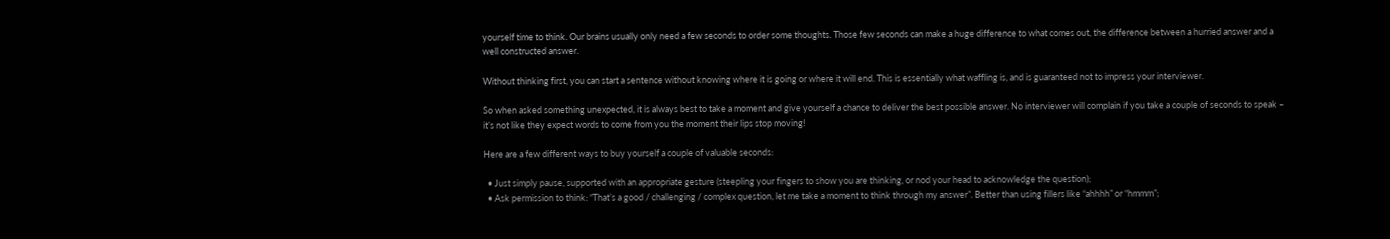yourself time to think. Our brains usually only need a few seconds to order some thoughts. Those few seconds can make a huge difference to what comes out, the difference between a hurried answer and a well constructed answer.

Without thinking first, you can start a sentence without knowing where it is going or where it will end. This is essentially what waffling is, and is guaranteed not to impress your interviewer.

So when asked something unexpected, it is always best to take a moment and give yourself a chance to deliver the best possible answer. No interviewer will complain if you take a couple of seconds to speak – it’s not like they expect words to come from you the moment their lips stop moving!

Here are a few different ways to buy yourself a couple of valuable seconds:

  • Just simply pause, supported with an appropriate gesture (steepling your fingers to show you are thinking, or nod your head to acknowledge the question);
  • Ask permission to think: “That’s a good / challenging / complex question, let me take a moment to think through my answer”. Better than using fillers like “ahhhh” or “hmmm”;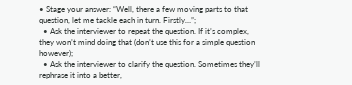• Stage your answer: “Well, there a few moving parts to that question, let me tackle each in turn. Firstly…”;
  • Ask the interviewer to repeat the question. If it’s complex, they won’t mind doing that (don’t use this for a simple question however);
  • Ask the interviewer to clarify the question. Sometimes they’ll rephrase it into a better,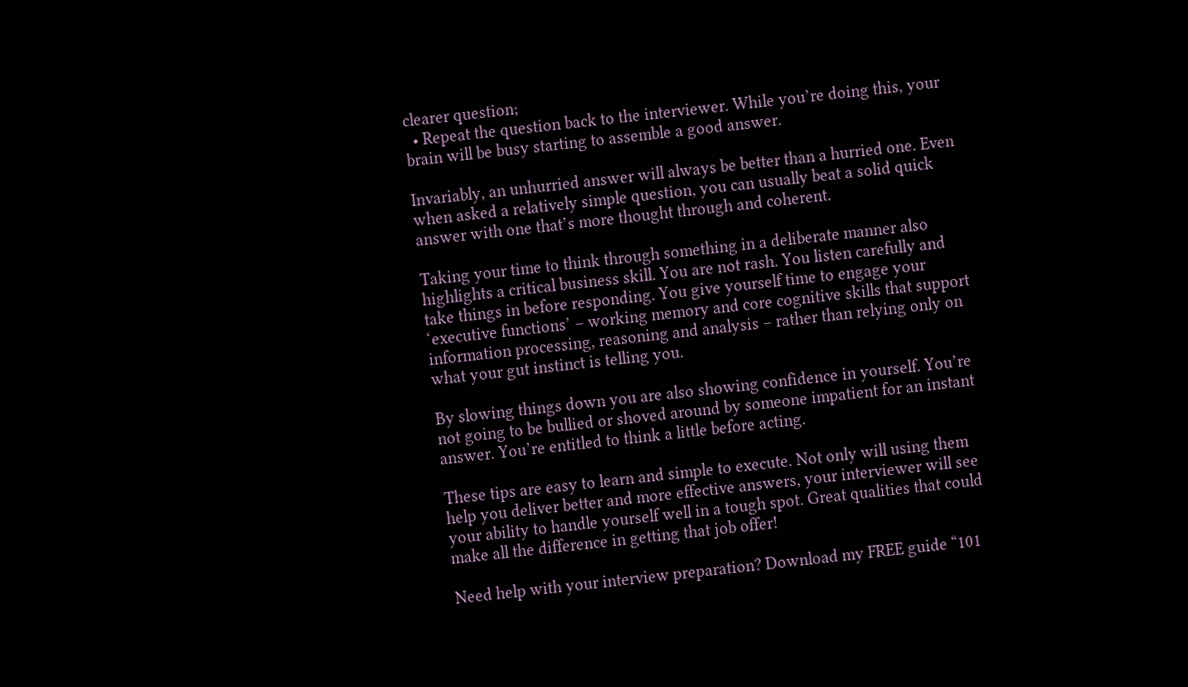clearer question;
  • Repeat the question back to the interviewer. While you’re doing this, your brain will be busy starting to assemble a good answer.

Invariably, an unhurried answer will always be better than a hurried one. Even when asked a relatively simple question, you can usually beat a solid quick answer with one that’s more thought through and coherent.

Taking your time to think through something in a deliberate manner also highlights a critical business skill. You are not rash. You listen carefully and take things in before responding. You give yourself time to engage your ‘executive functions’ – working memory and core cognitive skills that support information processing, reasoning and analysis – rather than relying only on what your gut instinct is telling you.

By slowing things down you are also showing confidence in yourself. You’re not going to be bullied or shoved around by someone impatient for an instant answer. You’re entitled to think a little before acting.

These tips are easy to learn and simple to execute. Not only will using them help you deliver better and more effective answers, your interviewer will see your ability to handle yourself well in a tough spot. Great qualities that could make all the difference in getting that job offer!

Need help with your interview preparation? Download my FREE guide “101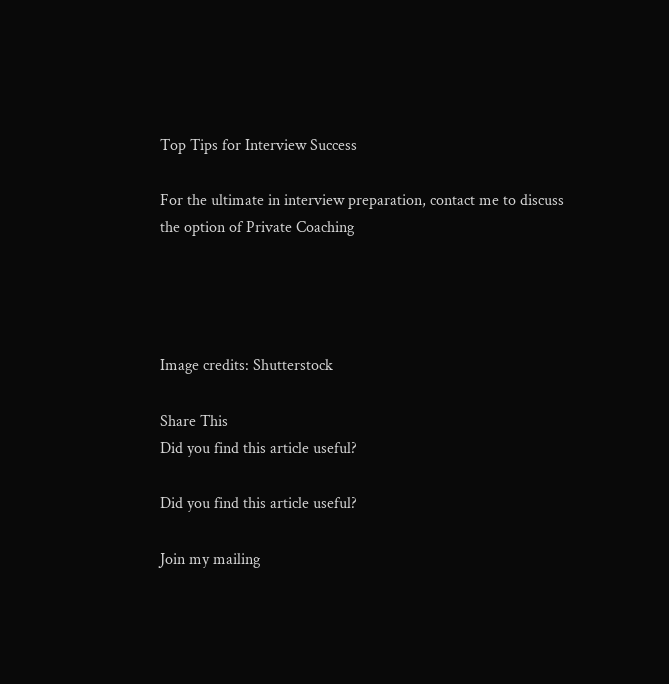Top Tips for Interview Success

For the ultimate in interview preparation, contact me to discuss the option of Private Coaching




Image credits: Shutterstock

Share This
Did you find this article useful?

Did you find this article useful?

Join my mailing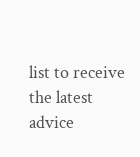list to receive the latest advice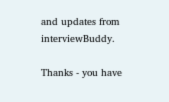and updates from interviewBuddy.

Thanks - you have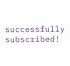successfully subscribed!